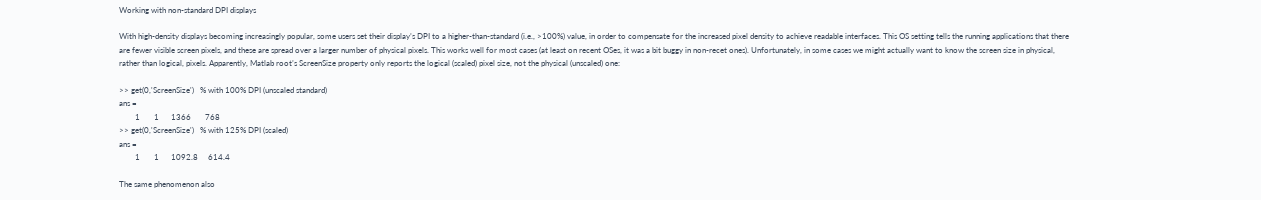Working with non-standard DPI displays

With high-density displays becoming increasingly popular, some users set their display’s DPI to a higher-than-standard (i.e., >100%) value, in order to compensate for the increased pixel density to achieve readable interfaces. This OS setting tells the running applications that there are fewer visible screen pixels, and these are spread over a larger number of physical pixels. This works well for most cases (at least on recent OSes, it was a bit buggy in non-recet ones). Unfortunately, in some cases we might actually want to know the screen size in physical, rather than logical, pixels. Apparently, Matlab root’s ScreenSize property only reports the logical (scaled) pixel size, not the physical (unscaled) one:

>> get(0,'ScreenSize')   % with 100% DPI (unscaled standard)
ans =
        1       1      1366       768
>> get(0,'ScreenSize')   % with 125% DPI (scaled)
ans =
        1       1      1092.8     614.4

The same phenomenon also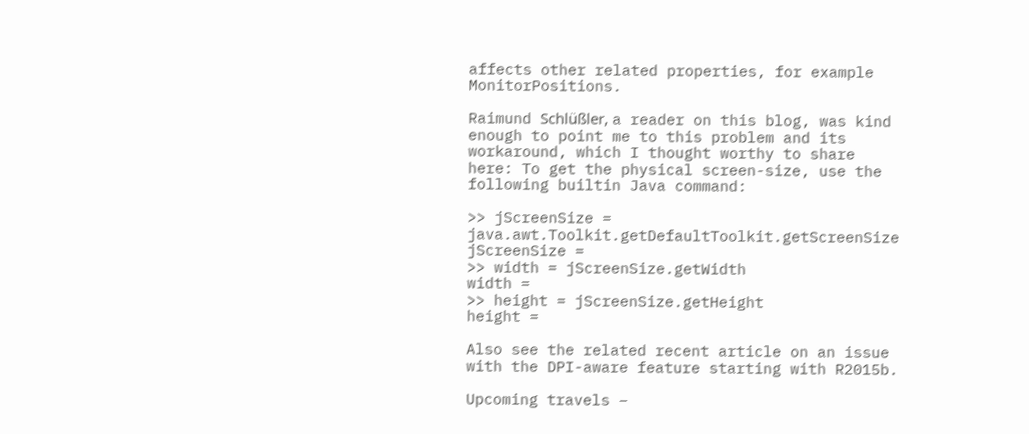affects other related properties, for example MonitorPositions.

Raimund Schlüßler, a reader on this blog, was kind enough to point me to this problem and its workaround, which I thought worthy to share here: To get the physical screen-size, use the following builtin Java command:

>> jScreenSize = java.awt.Toolkit.getDefaultToolkit.getScreenSize
jScreenSize =
>> width = jScreenSize.getWidth
width =
>> height = jScreenSize.getHeight
height =

Also see the related recent article on an issue with the DPI-aware feature starting with R2015b.

Upcoming travels –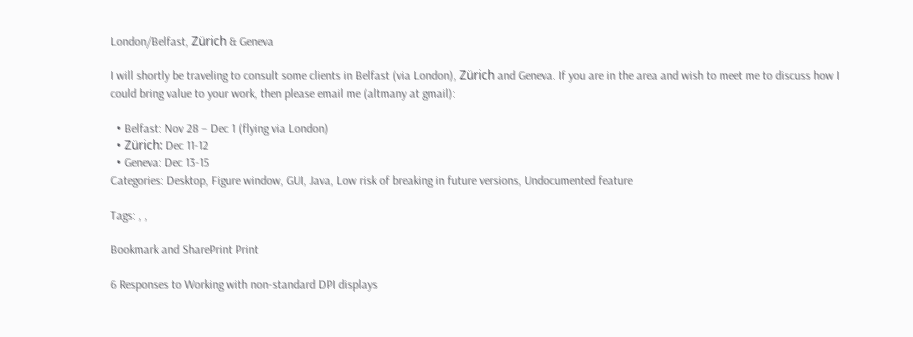London/Belfast, Zürich & Geneva

I will shortly be traveling to consult some clients in Belfast (via London), Zürich and Geneva. If you are in the area and wish to meet me to discuss how I could bring value to your work, then please email me (altmany at gmail):

  • Belfast: Nov 28 – Dec 1 (flying via London)
  • Zürich: Dec 11-12
  • Geneva: Dec 13-15
Categories: Desktop, Figure window, GUI, Java, Low risk of breaking in future versions, Undocumented feature

Tags: , ,

Bookmark and SharePrint Print

6 Responses to Working with non-standard DPI displays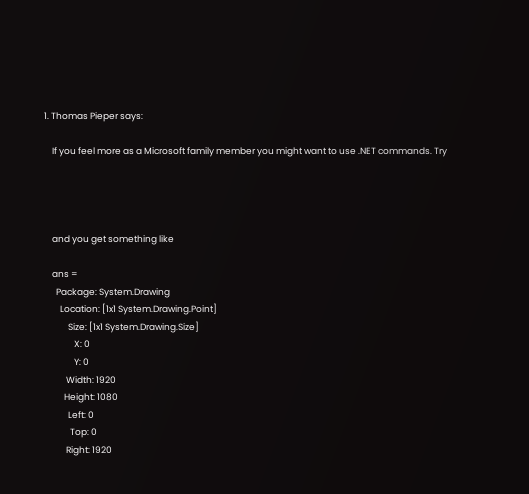1. Thomas Pieper says:

    If you feel more as a Microsoft family member you might want to use .NET commands. Try




    and you get something like

    ans =
      Package: System.Drawing
        Location: [1x1 System.Drawing.Point]
            Size: [1x1 System.Drawing.Size]
               X: 0
               Y: 0
           Width: 1920
          Height: 1080
            Left: 0
             Top: 0
           Right: 1920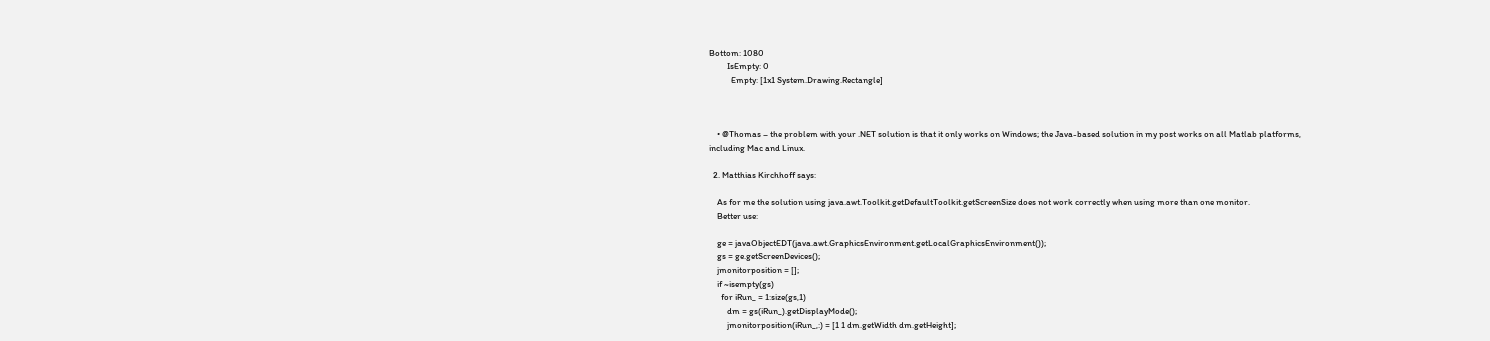Bottom: 1080
         IsEmpty: 0
           Empty: [1x1 System.Drawing.Rectangle]



    • @Thomas – the problem with your .NET solution is that it only works on Windows; the Java-based solution in my post works on all Matlab platforms, including Mac and Linux.

  2. Matthias Kirchhoff says:

    As for me the solution using java.awt.Toolkit.getDefaultToolkit.getScreenSize does not work correctly when using more than one monitor.
    Better use:

    ge = javaObjectEDT(java.awt.GraphicsEnvironment.getLocalGraphicsEnvironment());
    gs = ge.getScreenDevices();
    jmonitorposition = [];
    if ~isempty(gs)
      for iRun_ = 1:size(gs,1)
         dm = gs(iRun_).getDisplayMode();
         jmonitorposition(iRun_,:) = [1 1 dm.getWidth dm.getHeight];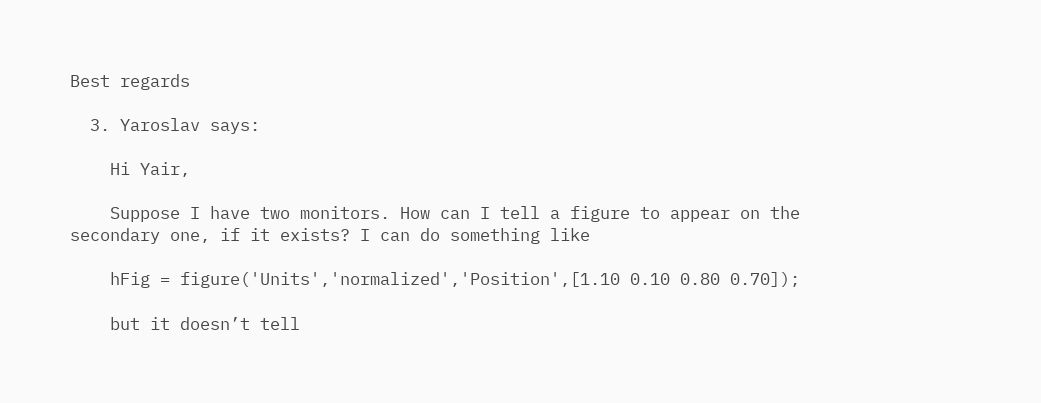Best regards

  3. Yaroslav says:

    Hi Yair,

    Suppose I have two monitors. How can I tell a figure to appear on the secondary one, if it exists? I can do something like

    hFig = figure('Units','normalized','Position',[1.10 0.10 0.80 0.70]);

    but it doesn’t tell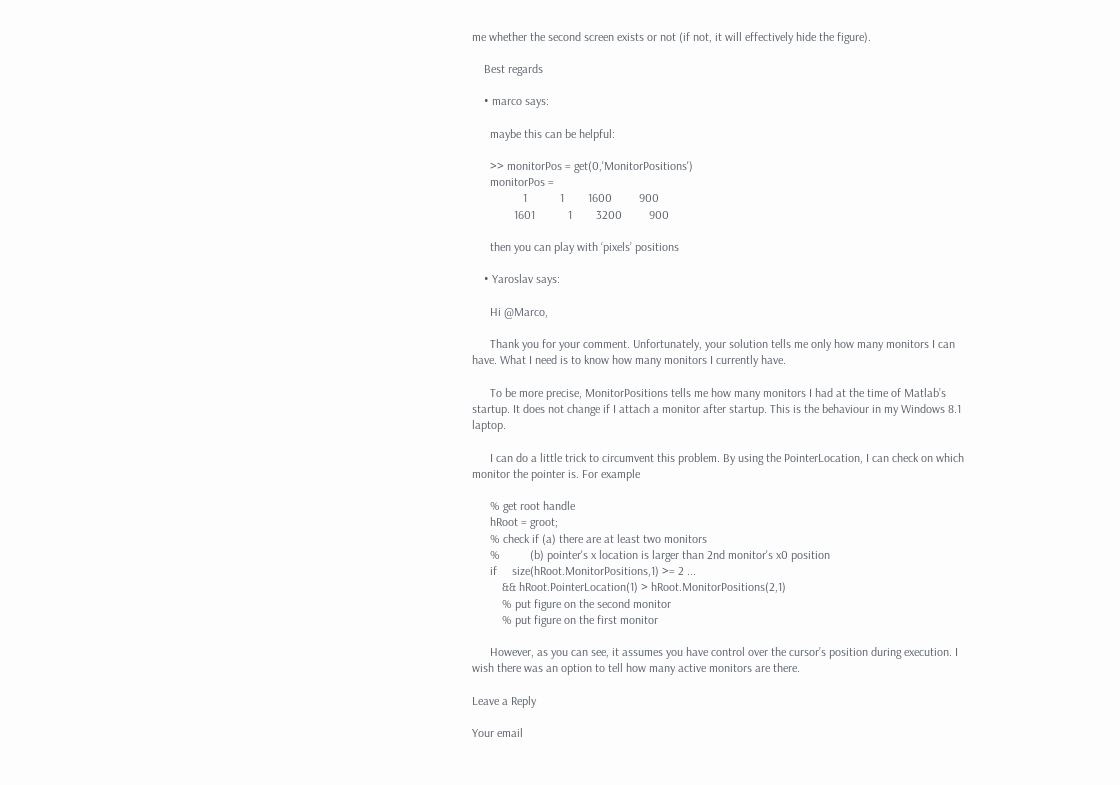me whether the second screen exists or not (if not, it will effectively hide the figure).

    Best regards

    • marco says:

      maybe this can be helpful:

      >> monitorPos = get(0,'MonitorPositions')
      monitorPos =
                 1           1        1600         900
              1601           1        3200         900

      then you can play with ‘pixels’ positions

    • Yaroslav says:

      Hi @Marco,

      Thank you for your comment. Unfortunately, your solution tells me only how many monitors I can have. What I need is to know how many monitors I currently have.

      To be more precise, MonitorPositions tells me how many monitors I had at the time of Matlab’s startup. It does not change if I attach a monitor after startup. This is the behaviour in my Windows 8.1 laptop.

      I can do a little trick to circumvent this problem. By using the PointerLocation, I can check on which monitor the pointer is. For example

      % get root handle
      hRoot = groot;
      % check if (a) there are at least two monitors
      %          (b) pointer's x location is larger than 2nd monitor's x0 position
      if     size(hRoot.MonitorPositions,1) >= 2 ...
          && hRoot.PointerLocation(1) > hRoot.MonitorPositions(2,1)
          % put figure on the second monitor
          % put figure on the first monitor

      However, as you can see, it assumes you have control over the cursor’s position during execution. I wish there was an option to tell how many active monitors are there.

Leave a Reply

Your email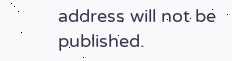address will not be published.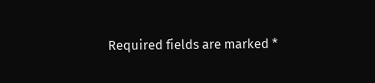Required fields are marked *